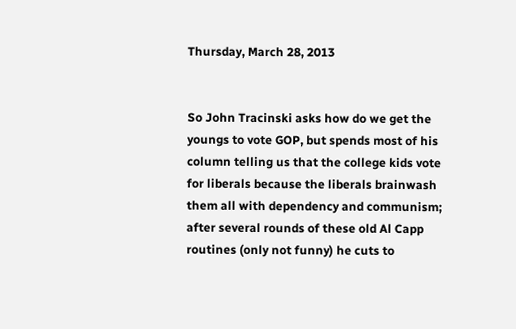Thursday, March 28, 2013


So John Tracinski asks how do we get the youngs to vote GOP, but spends most of his column telling us that the college kids vote for liberals because the liberals brainwash them all with dependency and communism; after several rounds of these old Al Capp routines (only not funny) he cuts to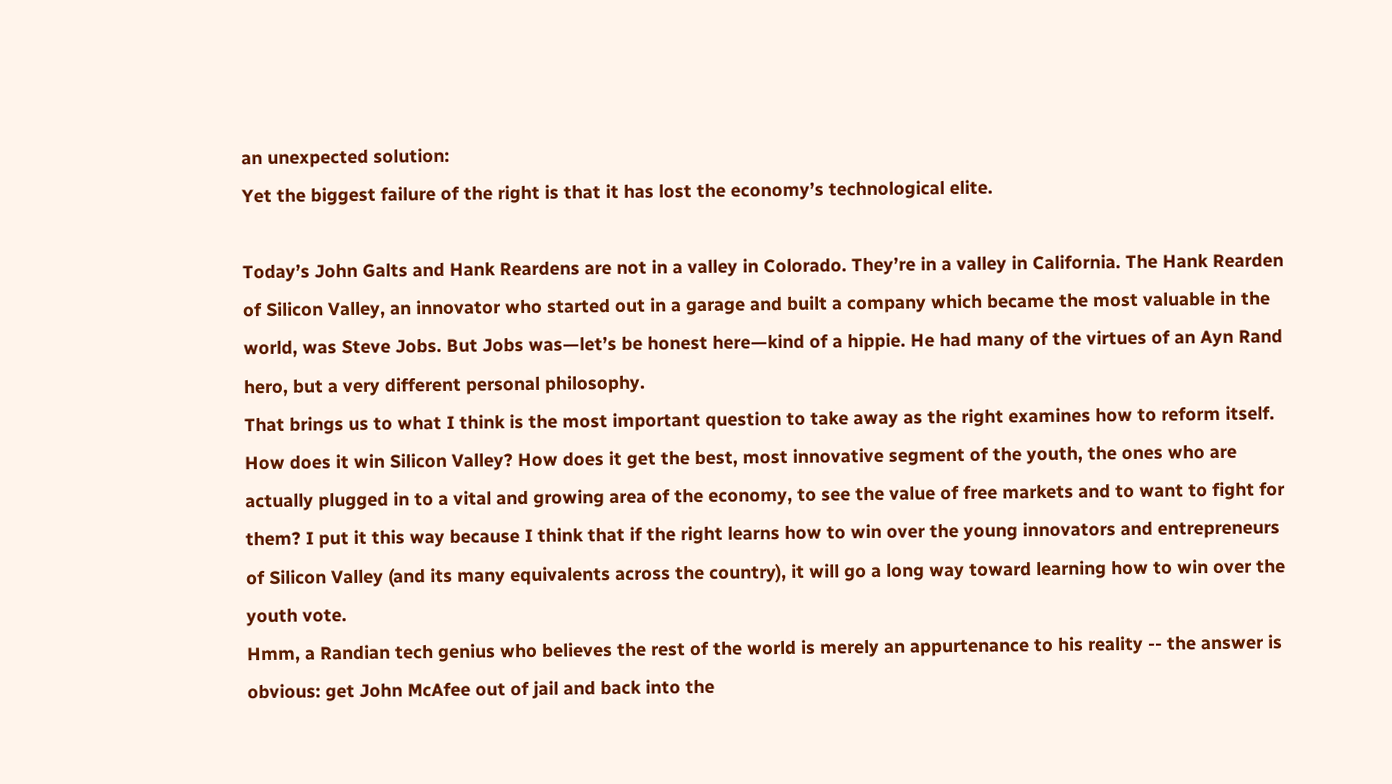an unexpected solution:
Yet the biggest failure of the right is that it has lost the economy’s technological elite.

Today’s John Galts and Hank Reardens are not in a valley in Colorado. They’re in a valley in California. The Hank Rearden of Silicon Valley, an innovator who started out in a garage and built a company which became the most valuable in the world, was Steve Jobs. But Jobs was—let’s be honest here—kind of a hippie. He had many of the virtues of an Ayn Rand hero, but a very different personal philosophy.
That brings us to what I think is the most important question to take away as the right examines how to reform itself. How does it win Silicon Valley? How does it get the best, most innovative segment of the youth, the ones who are actually plugged in to a vital and growing area of the economy, to see the value of free markets and to want to fight for them? I put it this way because I think that if the right learns how to win over the young innovators and entrepreneurs of Silicon Valley (and its many equivalents across the country), it will go a long way toward learning how to win over the youth vote.
Hmm, a Randian tech genius who believes the rest of the world is merely an appurtenance to his reality -- the answer is obvious: get John McAfee out of jail and back into the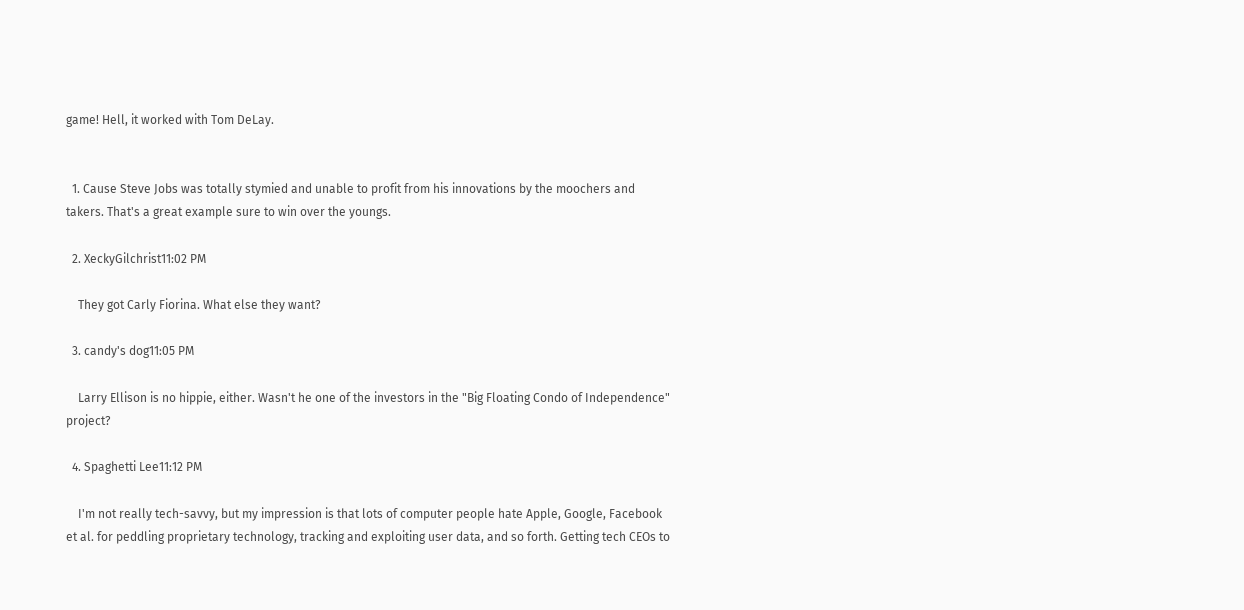game! Hell, it worked with Tom DeLay.


  1. Cause Steve Jobs was totally stymied and unable to profit from his innovations by the moochers and takers. That's a great example sure to win over the youngs.

  2. XeckyGilchrist11:02 PM

    They got Carly Fiorina. What else they want?

  3. candy's dog11:05 PM

    Larry Ellison is no hippie, either. Wasn't he one of the investors in the "Big Floating Condo of Independence" project?

  4. Spaghetti Lee11:12 PM

    I'm not really tech-savvy, but my impression is that lots of computer people hate Apple, Google, Facebook et al. for peddling proprietary technology, tracking and exploiting user data, and so forth. Getting tech CEOs to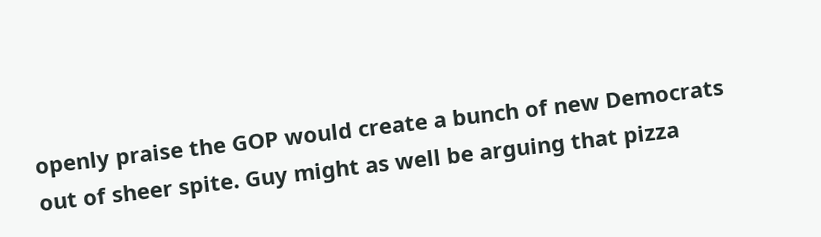openly praise the GOP would create a bunch of new Democrats out of sheer spite. Guy might as well be arguing that pizza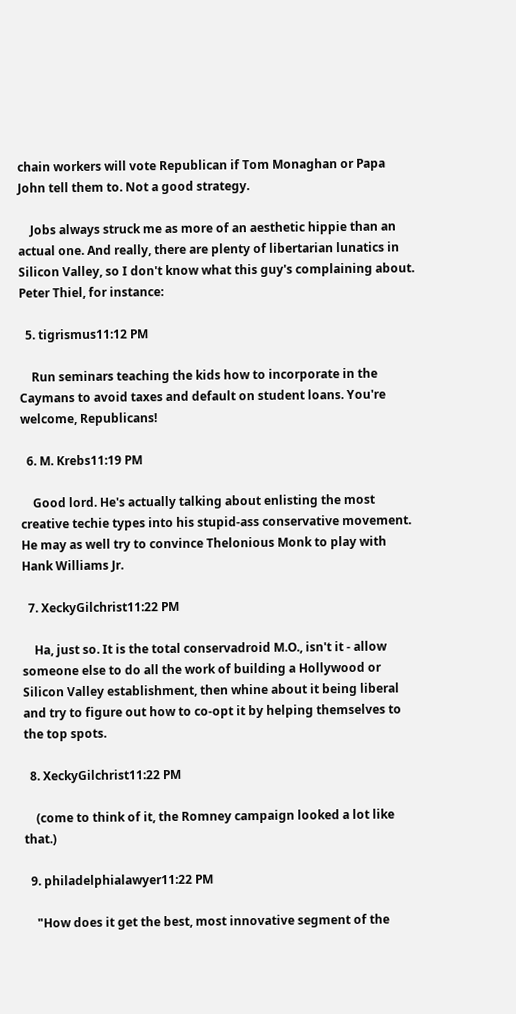chain workers will vote Republican if Tom Monaghan or Papa John tell them to. Not a good strategy.

    Jobs always struck me as more of an aesthetic hippie than an actual one. And really, there are plenty of libertarian lunatics in Silicon Valley, so I don't know what this guy's complaining about. Peter Thiel, for instance:

  5. tigrismus11:12 PM

    Run seminars teaching the kids how to incorporate in the Caymans to avoid taxes and default on student loans. You're welcome, Republicans!

  6. M. Krebs11:19 PM

    Good lord. He's actually talking about enlisting the most creative techie types into his stupid-ass conservative movement. He may as well try to convince Thelonious Monk to play with Hank Williams Jr.

  7. XeckyGilchrist11:22 PM

    Ha, just so. It is the total conservadroid M.O., isn't it - allow someone else to do all the work of building a Hollywood or Silicon Valley establishment, then whine about it being liberal and try to figure out how to co-opt it by helping themselves to the top spots.

  8. XeckyGilchrist11:22 PM

    (come to think of it, the Romney campaign looked a lot like that.)

  9. philadelphialawyer11:22 PM

    "How does it get the best, most innovative segment of the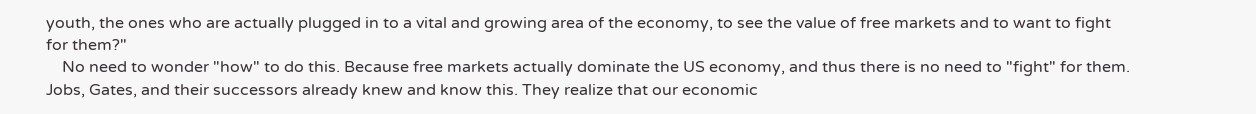youth, the ones who are actually plugged in to a vital and growing area of the economy, to see the value of free markets and to want to fight for them?"
    No need to wonder "how" to do this. Because free markets actually dominate the US economy, and thus there is no need to "fight" for them. Jobs, Gates, and their successors already knew and know this. They realize that our economic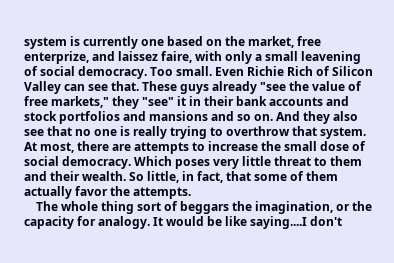system is currently one based on the market, free enterprize, and laissez faire, with only a small leavening of social democracy. Too small. Even Richie Rich of Silicon Valley can see that. These guys already "see the value of free markets," they "see" it in their bank accounts and stock portfolios and mansions and so on. And they also see that no one is really trying to overthrow that system. At most, there are attempts to increase the small dose of social democracy. Which poses very little threat to them and their wealth. So little, in fact, that some of them actually favor the attempts.
    The whole thing sort of beggars the imagination, or the capacity for analogy. It would be like saying....I don't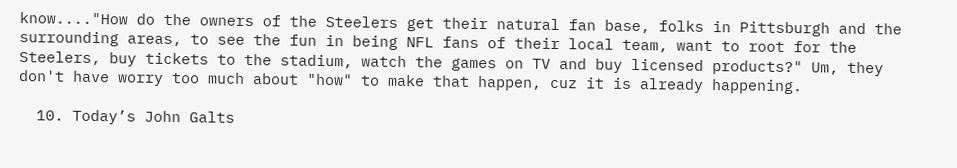know...."How do the owners of the Steelers get their natural fan base, folks in Pittsburgh and the surrounding areas, to see the fun in being NFL fans of their local team, want to root for the Steelers, buy tickets to the stadium, watch the games on TV and buy licensed products?" Um, they don't have worry too much about "how" to make that happen, cuz it is already happening.

  10. Today’s John Galts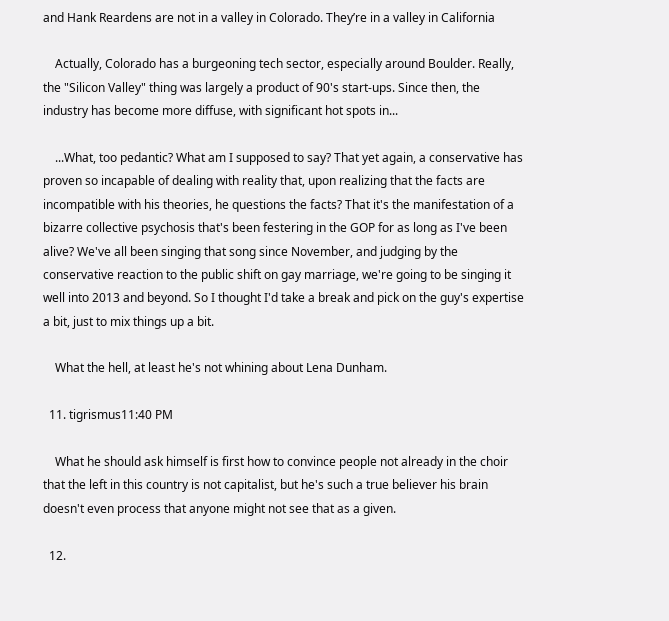and Hank Reardens are not in a valley in Colorado. They’re in a valley in California

    Actually, Colorado has a burgeoning tech sector, especially around Boulder. Really, the "Silicon Valley" thing was largely a product of 90's start-ups. Since then, the industry has become more diffuse, with significant hot spots in...

    ...What, too pedantic? What am I supposed to say? That yet again, a conservative has proven so incapable of dealing with reality that, upon realizing that the facts are incompatible with his theories, he questions the facts? That it's the manifestation of a bizarre collective psychosis that's been festering in the GOP for as long as I've been alive? We've all been singing that song since November, and judging by the conservative reaction to the public shift on gay marriage, we're going to be singing it well into 2013 and beyond. So I thought I'd take a break and pick on the guy's expertise a bit, just to mix things up a bit.

    What the hell, at least he's not whining about Lena Dunham.

  11. tigrismus11:40 PM

    What he should ask himself is first how to convince people not already in the choir that the left in this country is not capitalist, but he's such a true believer his brain doesn't even process that anyone might not see that as a given.

  12.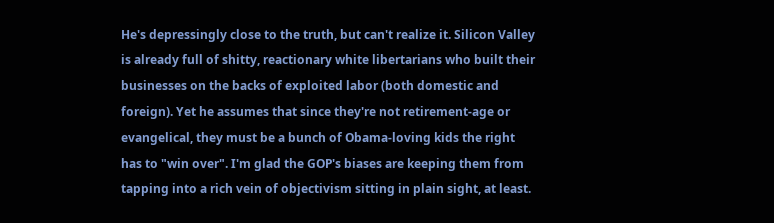He's depressingly close to the truth, but can't realize it. Silicon Valley is already full of shitty, reactionary white libertarians who built their businesses on the backs of exploited labor (both domestic and foreign). Yet he assumes that since they're not retirement-age or evangelical, they must be a bunch of Obama-loving kids the right has to "win over". I'm glad the GOP's biases are keeping them from tapping into a rich vein of objectivism sitting in plain sight, at least.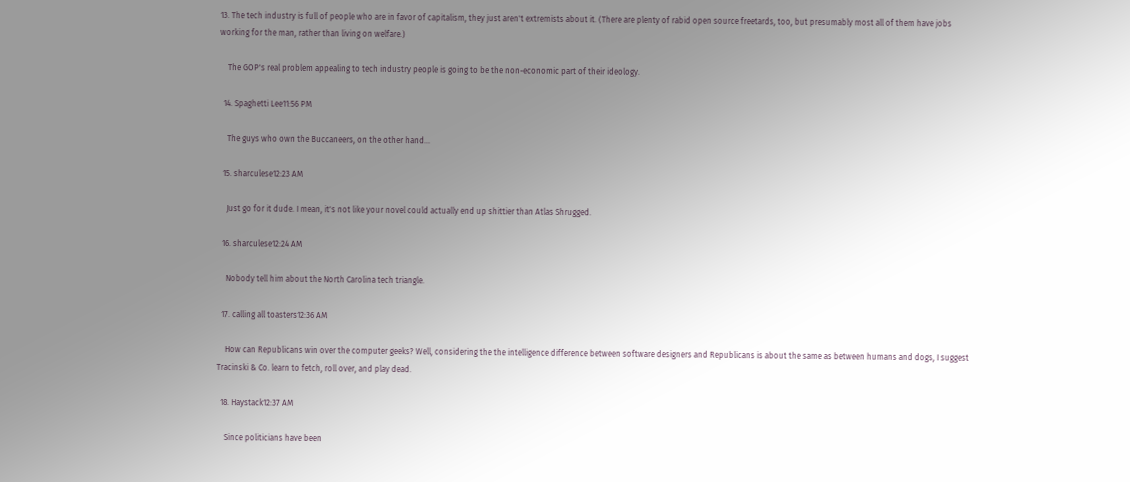13. The tech industry is full of people who are in favor of capitalism, they just aren't extremists about it. (There are plenty of rabid open source freetards, too, but presumably most all of them have jobs working for the man, rather than living on welfare.)

    The GOP's real problem appealing to tech industry people is going to be the non-economic part of their ideology.

  14. Spaghetti Lee11:56 PM

    The guys who own the Buccaneers, on the other hand...

  15. sharculese12:23 AM

    Just go for it dude. I mean, it's not like your novel could actually end up shittier than Atlas Shrugged.

  16. sharculese12:24 AM

    Nobody tell him about the North Carolina tech triangle.

  17. calling all toasters12:36 AM

    How can Republicans win over the computer geeks? Well, considering the the intelligence difference between software designers and Republicans is about the same as between humans and dogs, I suggest Tracinski & Co. learn to fetch, roll over, and play dead.

  18. Haystack12:37 AM

    Since politicians have been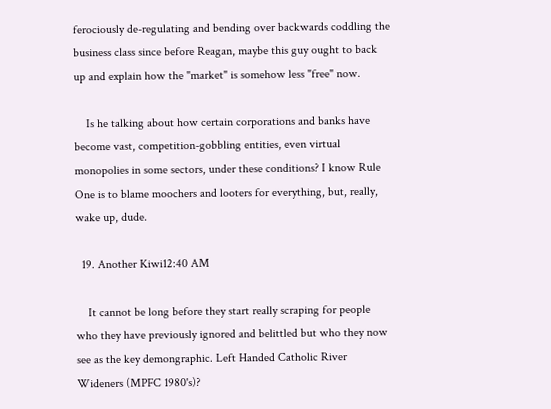ferociously de-regulating and bending over backwards coddling the business class since before Reagan, maybe this guy ought to back up and explain how the "market" is somehow less "free" now.

    Is he talking about how certain corporations and banks have become vast, competition-gobbling entities, even virtual monopolies in some sectors, under these conditions? I know Rule One is to blame moochers and looters for everything, but, really, wake up, dude.

  19. Another Kiwi12:40 AM

    It cannot be long before they start really scraping for people who they have previously ignored and belittled but who they now see as the key demongraphic. Left Handed Catholic River Wideners (MPFC 1980's)?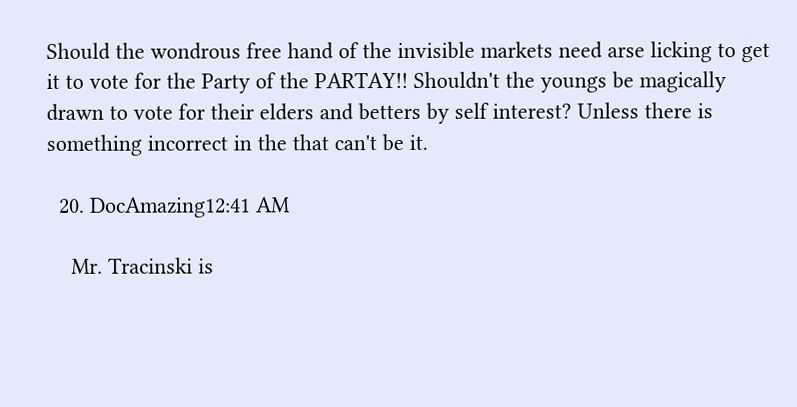Should the wondrous free hand of the invisible markets need arse licking to get it to vote for the Party of the PARTAY!! Shouldn't the youngs be magically drawn to vote for their elders and betters by self interest? Unless there is something incorrect in the that can't be it.

  20. DocAmazing12:41 AM

    Mr. Tracinski is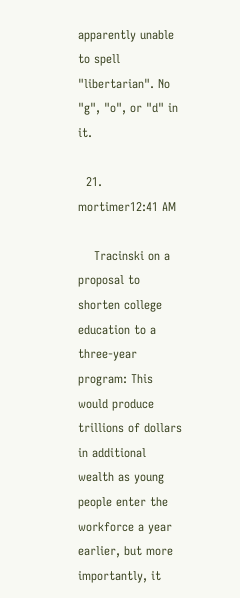apparently unable to spell "libertarian". No "g", "o", or "d" in it.

  21. mortimer12:41 AM

    Tracinski on a proposal to shorten college education to a three-year program: This would produce trillions of dollars in additional wealth as young people enter the workforce a year earlier, but more importantly, it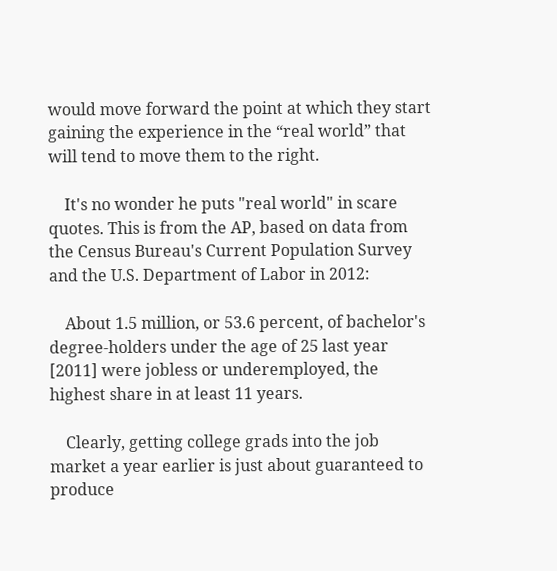would move forward the point at which they start gaining the experience in the “real world” that will tend to move them to the right.

    It's no wonder he puts "real world" in scare quotes. This is from the AP, based on data from the Census Bureau's Current Population Survey and the U.S. Department of Labor in 2012:

    About 1.5 million, or 53.6 percent, of bachelor's degree-holders under the age of 25 last year [2011] were jobless or underemployed, the highest share in at least 11 years.

    Clearly, getting college grads into the job market a year earlier is just about guaranteed to produce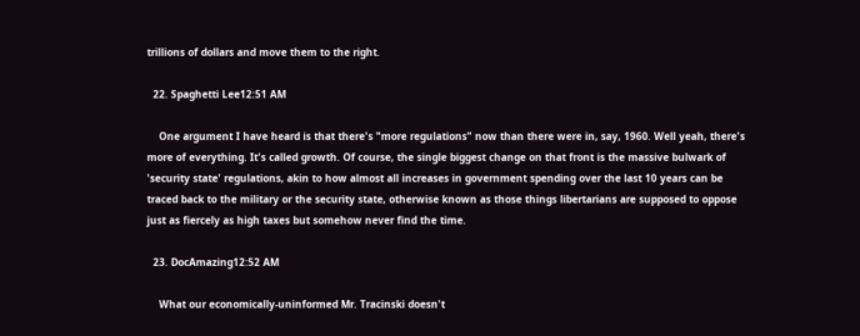trillions of dollars and move them to the right.

  22. Spaghetti Lee12:51 AM

    One argument I have heard is that there's "more regulations" now than there were in, say, 1960. Well yeah, there's more of everything. It's called growth. Of course, the single biggest change on that front is the massive bulwark of 'security state' regulations, akin to how almost all increases in government spending over the last 10 years can be traced back to the military or the security state, otherwise known as those things libertarians are supposed to oppose just as fiercely as high taxes but somehow never find the time.

  23. DocAmazing12:52 AM

    What our economically-uninformed Mr. Tracinski doesn't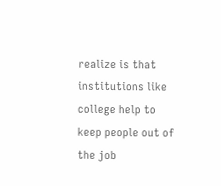realize is that institutions like college help to keep people out of the job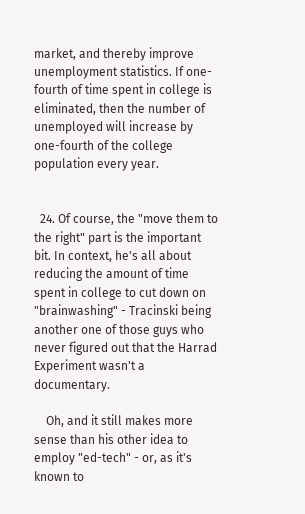market, and thereby improve unemployment statistics. If one-fourth of time spent in college is eliminated, then the number of unemployed will increase by one-fourth of the college population every year.


  24. Of course, the "move them to the right" part is the important bit. In context, he's all about reducing the amount of time spent in college to cut down on "brainwashing" - Tracinski being another one of those guys who never figured out that the Harrad Experiment wasn't a documentary.

    Oh, and it still makes more sense than his other idea to employ "ed-tech" - or, as it's known to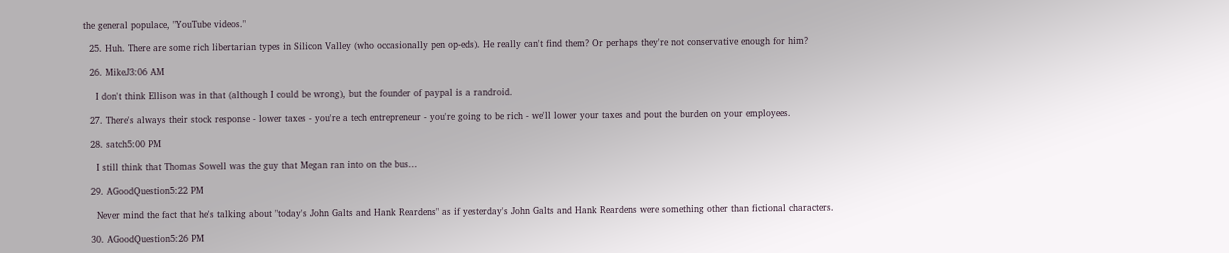the general populace, "YouTube videos."

  25. Huh. There are some rich libertarian types in Silicon Valley (who occasionally pen op-eds). He really can't find them? Or perhaps they're not conservative enough for him?

  26. MikeJ3:06 AM

    I don't think Ellison was in that (although I could be wrong), but the founder of paypal is a randroid.

  27. There's always their stock response - lower taxes - you're a tech entrepreneur - you're going to be rich - we'll lower your taxes and pout the burden on your employees.

  28. satch5:00 PM

    I still think that Thomas Sowell was the guy that Megan ran into on the bus...

  29. AGoodQuestion5:22 PM

    Never mind the fact that he's talking about "today's John Galts and Hank Reardens" as if yesterday's John Galts and Hank Reardens were something other than fictional characters.

  30. AGoodQuestion5:26 PM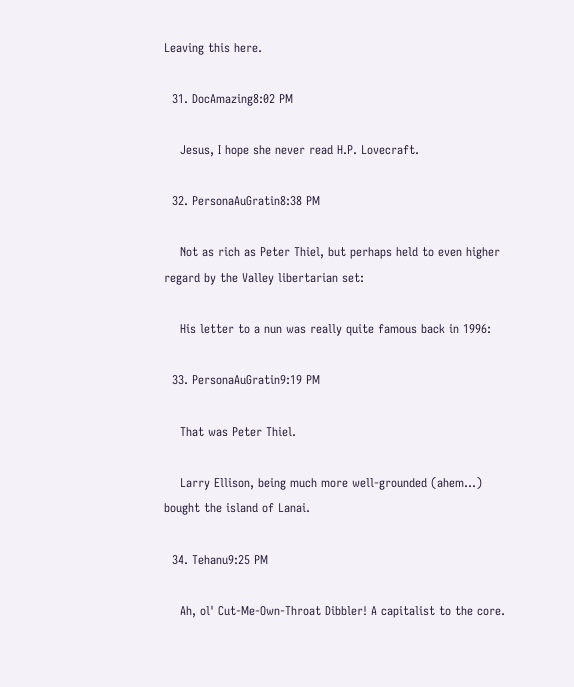Leaving this here.

  31. DocAmazing8:02 PM

    Jesus, I hope she never read H.P. Lovecraft.

  32. PersonaAuGratin8:38 PM

    Not as rich as Peter Thiel, but perhaps held to even higher regard by the Valley libertarian set:

    His letter to a nun was really quite famous back in 1996:

  33. PersonaAuGratin9:19 PM

    That was Peter Thiel.

    Larry Ellison, being much more well-grounded (ahem...) bought the island of Lanai.

  34. Tehanu9:25 PM

    Ah, ol' Cut-Me-Own-Throat Dibbler! A capitalist to the core.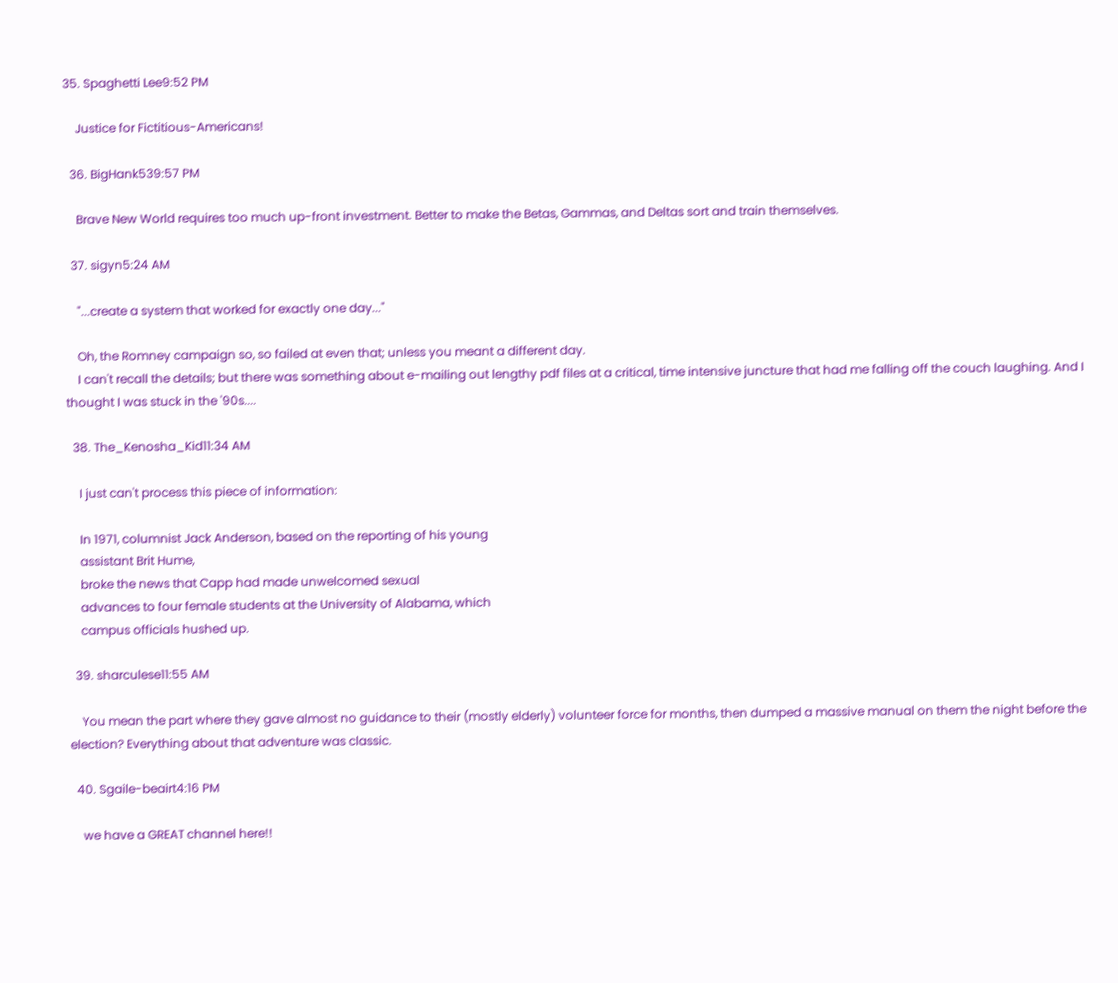35. Spaghetti Lee9:52 PM

    Justice for Fictitious-Americans!

  36. BigHank539:57 PM

    Brave New World requires too much up-front investment. Better to make the Betas, Gammas, and Deltas sort and train themselves.

  37. sigyn5:24 AM

    "...create a system that worked for exactly one day..."

    Oh, the Romney campaign so, so failed at even that; unless you meant a different day.
    I can't recall the details; but there was something about e-mailing out lengthy pdf files at a critical, time intensive juncture that had me falling off the couch laughing. And I thought I was stuck in the '90s....

  38. The_Kenosha_Kid11:34 AM

    I just can't process this piece of information:

    In 1971, columnist Jack Anderson, based on the reporting of his young
    assistant Brit Hume,
    broke the news that Capp had made unwelcomed sexual
    advances to four female students at the University of Alabama, which
    campus officials hushed up.

  39. sharculese11:55 AM

    You mean the part where they gave almost no guidance to their (mostly elderly) volunteer force for months, then dumped a massive manual on them the night before the election? Everything about that adventure was classic.

  40. Sgaile-beairt4:16 PM

    we have a GREAT channel here!!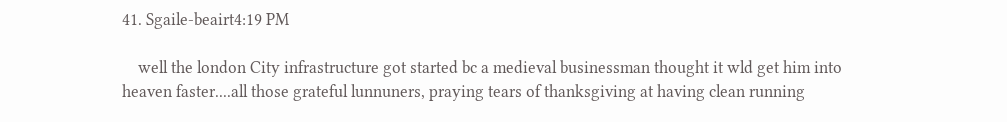41. Sgaile-beairt4:19 PM

    well the london City infrastructure got started bc a medieval businessman thought it wld get him into heaven faster....all those grateful lunnuners, praying tears of thanksgiving at having clean running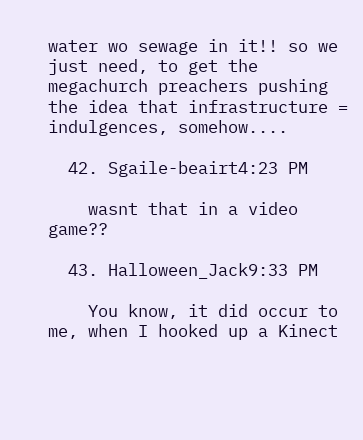water wo sewage in it!! so we just need, to get the megachurch preachers pushing the idea that infrastructure = indulgences, somehow....

  42. Sgaile-beairt4:23 PM

    wasnt that in a video game??

  43. Halloween_Jack9:33 PM

    You know, it did occur to me, when I hooked up a Kinect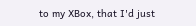to my XBox, that I'd just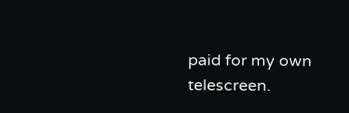paid for my own telescreen.